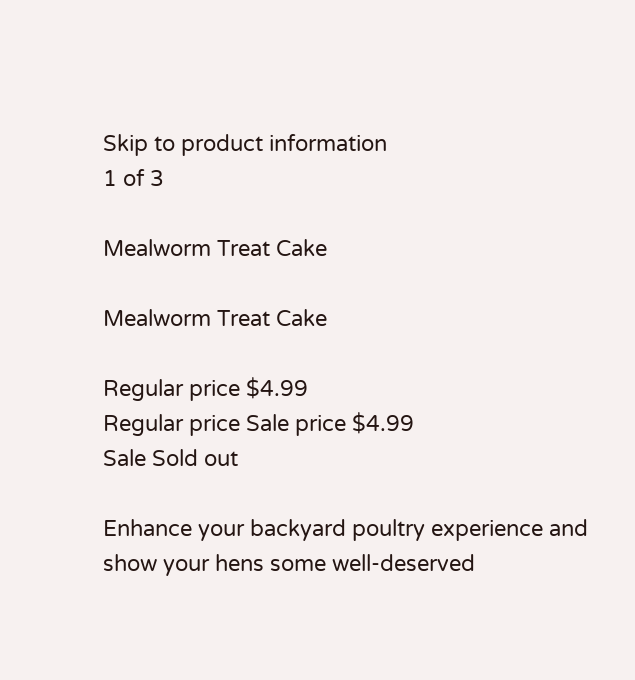Skip to product information
1 of 3

Mealworm Treat Cake

Mealworm Treat Cake

Regular price $4.99
Regular price Sale price $4.99
Sale Sold out

Enhance your backyard poultry experience and show your hens some well-deserved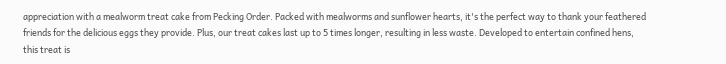appreciation with a mealworm treat cake from Pecking Order. Packed with mealworms and sunflower hearts, it's the perfect way to thank your feathered friends for the delicious eggs they provide. Plus, our treat cakes last up to 5 times longer, resulting in less waste. Developed to entertain confined hens, this treat is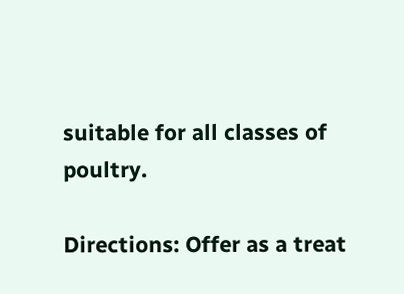suitable for all classes of poultry.

Directions: Offer as a treat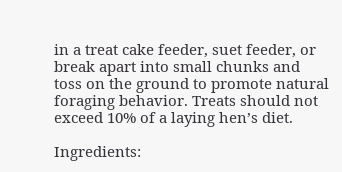in a treat cake feeder, suet feeder, or break apart into small chunks and toss on the ground to promote natural foraging behavior. Treats should not exceed 10% of a laying hen’s diet.

Ingredients: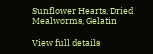Sunflower Hearts, Dried Mealworms, Gelatin

View full details